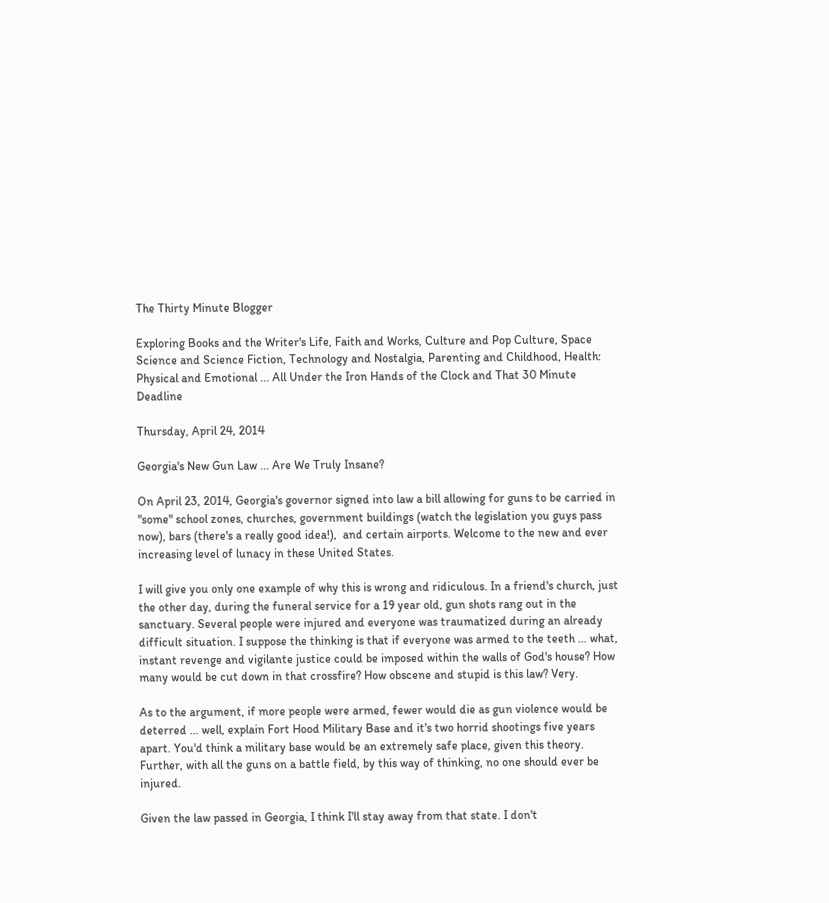The Thirty Minute Blogger

Exploring Books and the Writer's Life, Faith and Works, Culture and Pop Culture, Space Science and Science Fiction, Technology and Nostalgia, Parenting and Childhood, Health: Physical and Emotional ... All Under the Iron Hands of the Clock and That 30 Minute Deadline

Thursday, April 24, 2014

Georgia's New Gun Law ... Are We Truly Insane?

On April 23, 2014, Georgia's governor signed into law a bill allowing for guns to be carried in "some" school zones, churches, government buildings (watch the legislation you guys pass now), bars (there's a really good idea!),  and certain airports. Welcome to the new and ever increasing level of lunacy in these United States.

I will give you only one example of why this is wrong and ridiculous. In a friend's church, just the other day, during the funeral service for a 19 year old, gun shots rang out in the sanctuary. Several people were injured and everyone was traumatized during an already difficult situation. I suppose the thinking is that if everyone was armed to the teeth ... what, instant revenge and vigilante justice could be imposed within the walls of God's house? How many would be cut down in that crossfire? How obscene and stupid is this law? Very.

As to the argument, if more people were armed, fewer would die as gun violence would be deterred ... well, explain Fort Hood Military Base and it's two horrid shootings five years apart. You'd think a military base would be an extremely safe place, given this theory. Further, with all the guns on a battle field, by this way of thinking, no one should ever be injured.

Given the law passed in Georgia, I think I'll stay away from that state. I don't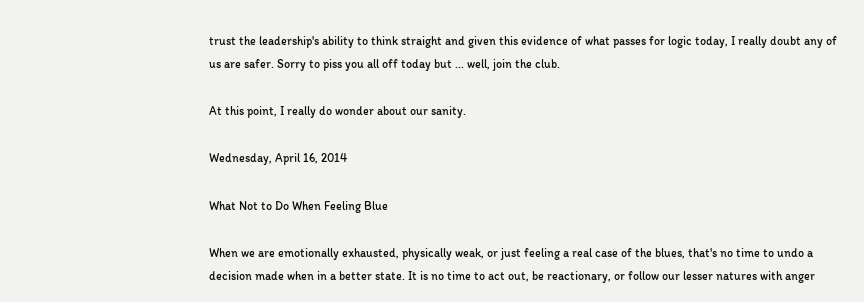trust the leadership's ability to think straight and given this evidence of what passes for logic today, I really doubt any of us are safer. Sorry to piss you all off today but ... well, join the club.

At this point, I really do wonder about our sanity.

Wednesday, April 16, 2014

What Not to Do When Feeling Blue

When we are emotionally exhausted, physically weak, or just feeling a real case of the blues, that's no time to undo a decision made when in a better state. It is no time to act out, be reactionary, or follow our lesser natures with anger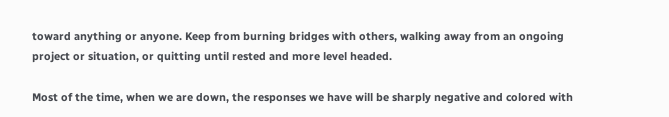toward anything or anyone. Keep from burning bridges with others, walking away from an ongoing project or situation, or quitting until rested and more level headed.

Most of the time, when we are down, the responses we have will be sharply negative and colored with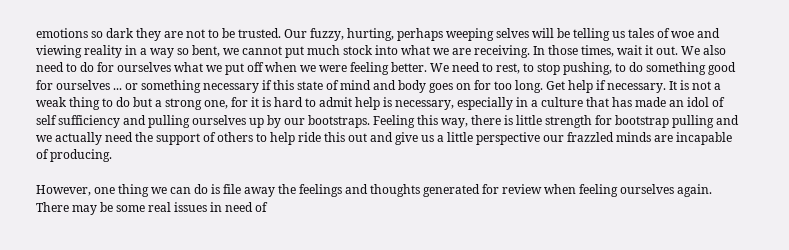emotions so dark they are not to be trusted. Our fuzzy, hurting, perhaps weeping selves will be telling us tales of woe and viewing reality in a way so bent, we cannot put much stock into what we are receiving. In those times, wait it out. We also need to do for ourselves what we put off when we were feeling better. We need to rest, to stop pushing, to do something good for ourselves ... or something necessary if this state of mind and body goes on for too long. Get help if necessary. It is not a weak thing to do but a strong one, for it is hard to admit help is necessary, especially in a culture that has made an idol of self sufficiency and pulling ourselves up by our bootstraps. Feeling this way, there is little strength for bootstrap pulling and we actually need the support of others to help ride this out and give us a little perspective our frazzled minds are incapable of producing.

However, one thing we can do is file away the feelings and thoughts generated for review when feeling ourselves again. There may be some real issues in need of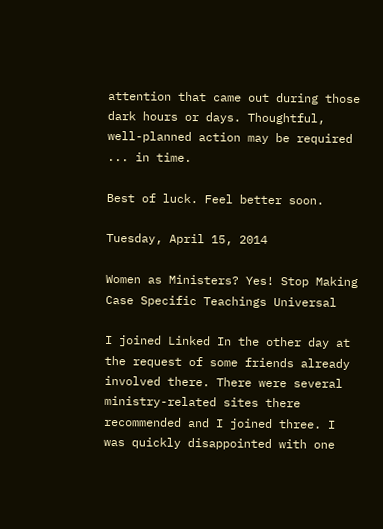attention that came out during those dark hours or days. Thoughtful, well-planned action may be required ... in time.

Best of luck. Feel better soon.

Tuesday, April 15, 2014

Women as Ministers? Yes! Stop Making Case Specific Teachings Universal

I joined Linked In the other day at the request of some friends already involved there. There were several ministry-related sites there recommended and I joined three. I was quickly disappointed with one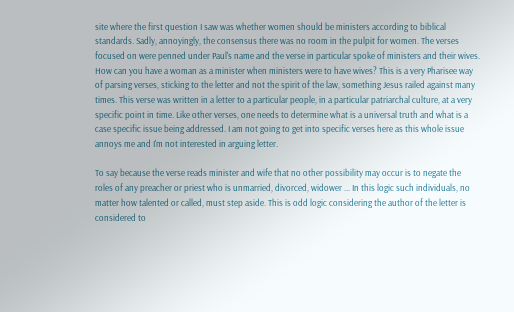site where the first question I saw was whether women should be ministers according to biblical standards. Sadly, annoyingly, the consensus there was no room in the pulpit for women. The verses focused on were penned under Paul's name and the verse in particular spoke of ministers and their wives. How can you have a woman as a minister when ministers were to have wives? This is a very Pharisee way of parsing verses, sticking to the letter and not the spirit of the law, something Jesus railed against many times. This verse was written in a letter to a particular people, in a particular patriarchal culture, at a very specific point in time. Like other verses, one needs to determine what is a universal truth and what is a case specific issue being addressed. I am not going to get into specific verses here as this whole issue annoys me and I'm not interested in arguing letter.

To say because the verse reads minister and wife that no other possibility may occur is to negate the roles of any preacher or priest who is unmarried, divorced, widower ... In this logic such individuals, no matter how talented or called, must step aside. This is odd logic considering the author of the letter is considered to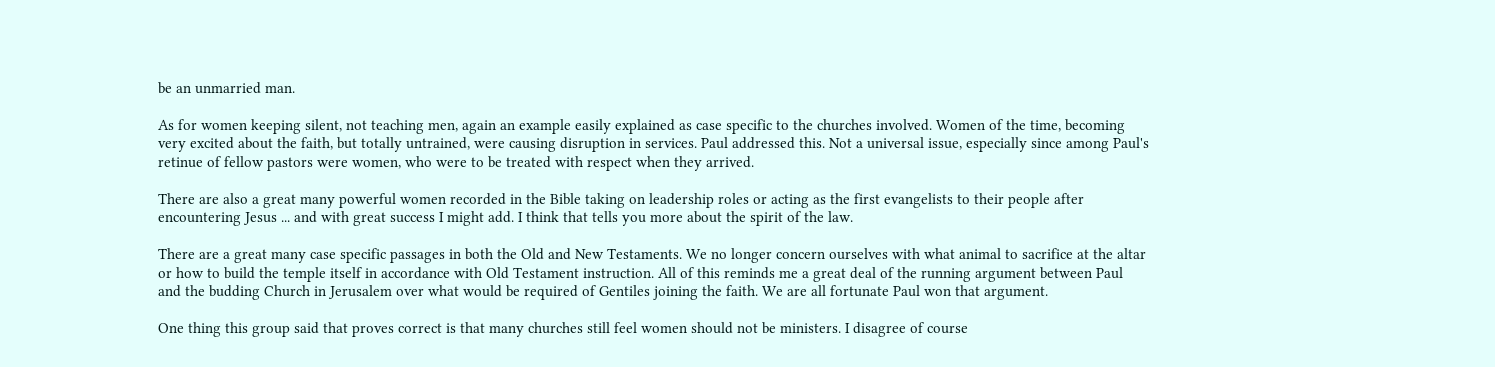be an unmarried man.

As for women keeping silent, not teaching men, again an example easily explained as case specific to the churches involved. Women of the time, becoming very excited about the faith, but totally untrained, were causing disruption in services. Paul addressed this. Not a universal issue, especially since among Paul's retinue of fellow pastors were women, who were to be treated with respect when they arrived.

There are also a great many powerful women recorded in the Bible taking on leadership roles or acting as the first evangelists to their people after encountering Jesus ... and with great success I might add. I think that tells you more about the spirit of the law.

There are a great many case specific passages in both the Old and New Testaments. We no longer concern ourselves with what animal to sacrifice at the altar or how to build the temple itself in accordance with Old Testament instruction. All of this reminds me a great deal of the running argument between Paul and the budding Church in Jerusalem over what would be required of Gentiles joining the faith. We are all fortunate Paul won that argument.

One thing this group said that proves correct is that many churches still feel women should not be ministers. I disagree of course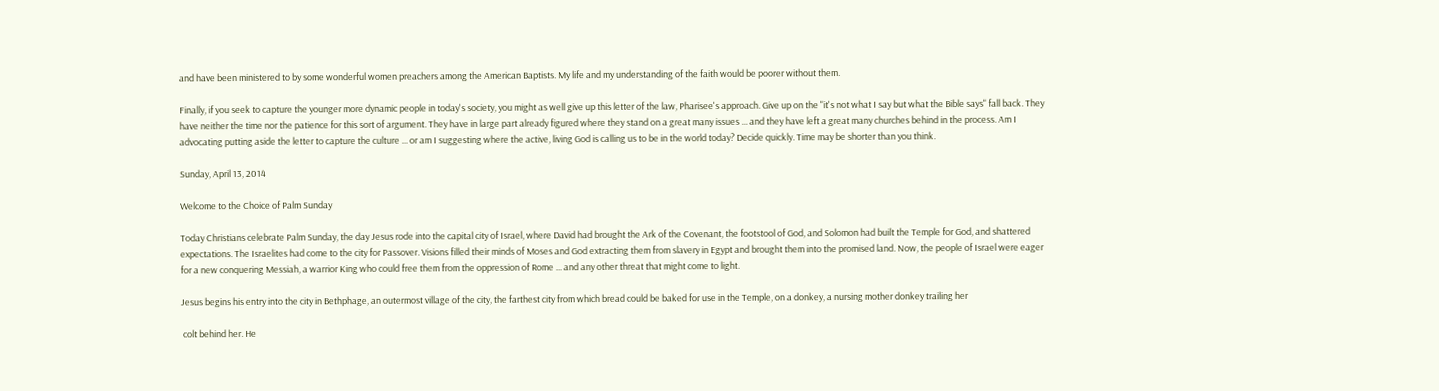and have been ministered to by some wonderful women preachers among the American Baptists. My life and my understanding of the faith would be poorer without them.

Finally, if you seek to capture the younger more dynamic people in today's society, you might as well give up this letter of the law, Pharisee's approach. Give up on the "it's not what I say but what the Bible says" fall back. They have neither the time nor the patience for this sort of argument. They have in large part already figured where they stand on a great many issues ... and they have left a great many churches behind in the process. Am I advocating putting aside the letter to capture the culture ... or am I suggesting where the active, living God is calling us to be in the world today? Decide quickly. Time may be shorter than you think.

Sunday, April 13, 2014

Welcome to the Choice of Palm Sunday

Today Christians celebrate Palm Sunday, the day Jesus rode into the capital city of Israel, where David had brought the Ark of the Covenant, the footstool of God, and Solomon had built the Temple for God, and shattered expectations. The Israelites had come to the city for Passover. Visions filled their minds of Moses and God extracting them from slavery in Egypt and brought them into the promised land. Now, the people of Israel were eager for a new conquering Messiah, a warrior King who could free them from the oppression of Rome ... and any other threat that might come to light.

Jesus begins his entry into the city in Bethphage, an outermost village of the city, the farthest city from which bread could be baked for use in the Temple, on a donkey, a nursing mother donkey trailing her

 colt behind her. He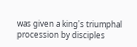was given a king's triumphal procession by disciples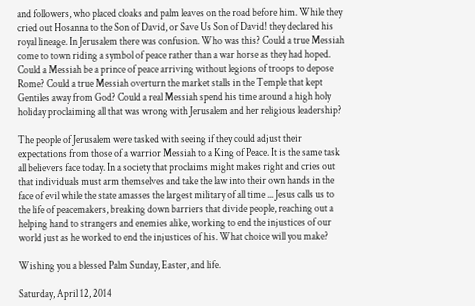and followers, who placed cloaks and palm leaves on the road before him. While they cried out Hosanna to the Son of David, or Save Us Son of David! they declared his royal lineage. In Jerusalem there was confusion. Who was this? Could a true Messiah come to town riding a symbol of peace rather than a war horse as they had hoped. Could a Messiah be a prince of peace arriving without legions of troops to depose Rome? Could a true Messiah overturn the market stalls in the Temple that kept Gentiles away from God? Could a real Messiah spend his time around a high holy holiday proclaiming all that was wrong with Jerusalem and her religious leadership?

The people of Jerusalem were tasked with seeing if they could adjust their expectations from those of a warrior Messiah to a King of Peace. It is the same task all believers face today. In a society that proclaims might makes right and cries out that individuals must arm themselves and take the law into their own hands in the face of evil while the state amasses the largest military of all time ... Jesus calls us to the life of peacemakers, breaking down barriers that divide people, reaching out a helping hand to strangers and enemies alike, working to end the injustices of our world just as he worked to end the injustices of his. What choice will you make?

Wishing you a blessed Palm Sunday, Easter, and life.

Saturday, April 12, 2014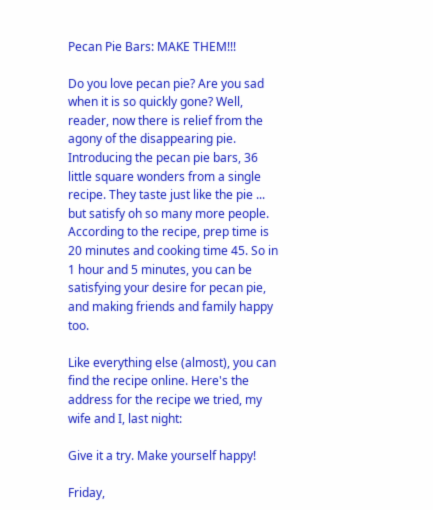Pecan Pie Bars: MAKE THEM!!!

Do you love pecan pie? Are you sad when it is so quickly gone? Well, reader, now there is relief from the agony of the disappearing pie. Introducing the pecan pie bars, 36 little square wonders from a single recipe. They taste just like the pie ... but satisfy oh so many more people. According to the recipe, prep time is 20 minutes and cooking time 45. So in 1 hour and 5 minutes, you can be satisfying your desire for pecan pie, and making friends and family happy too.

Like everything else (almost), you can find the recipe online. Here's the address for the recipe we tried, my wife and I, last night:

Give it a try. Make yourself happy!

Friday,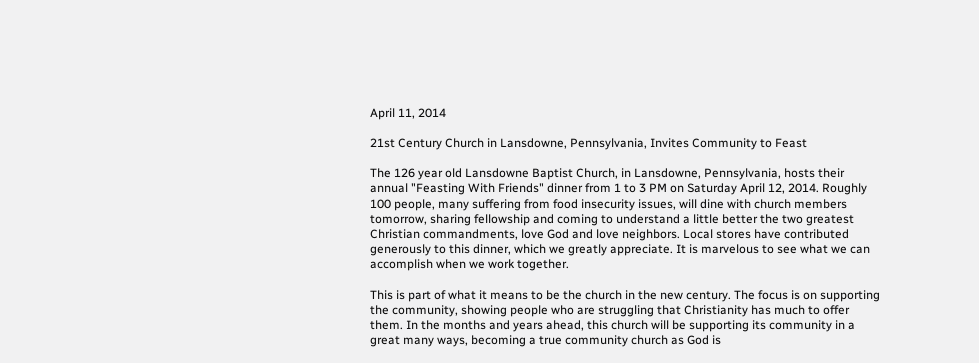April 11, 2014

21st Century Church in Lansdowne, Pennsylvania, Invites Community to Feast

The 126 year old Lansdowne Baptist Church, in Lansdowne, Pennsylvania, hosts their annual "Feasting With Friends" dinner from 1 to 3 PM on Saturday April 12, 2014. Roughly 100 people, many suffering from food insecurity issues, will dine with church members tomorrow, sharing fellowship and coming to understand a little better the two greatest Christian commandments, love God and love neighbors. Local stores have contributed generously to this dinner, which we greatly appreciate. It is marvelous to see what we can accomplish when we work together.

This is part of what it means to be the church in the new century. The focus is on supporting the community, showing people who are struggling that Christianity has much to offer them. In the months and years ahead, this church will be supporting its community in a great many ways, becoming a true community church as God is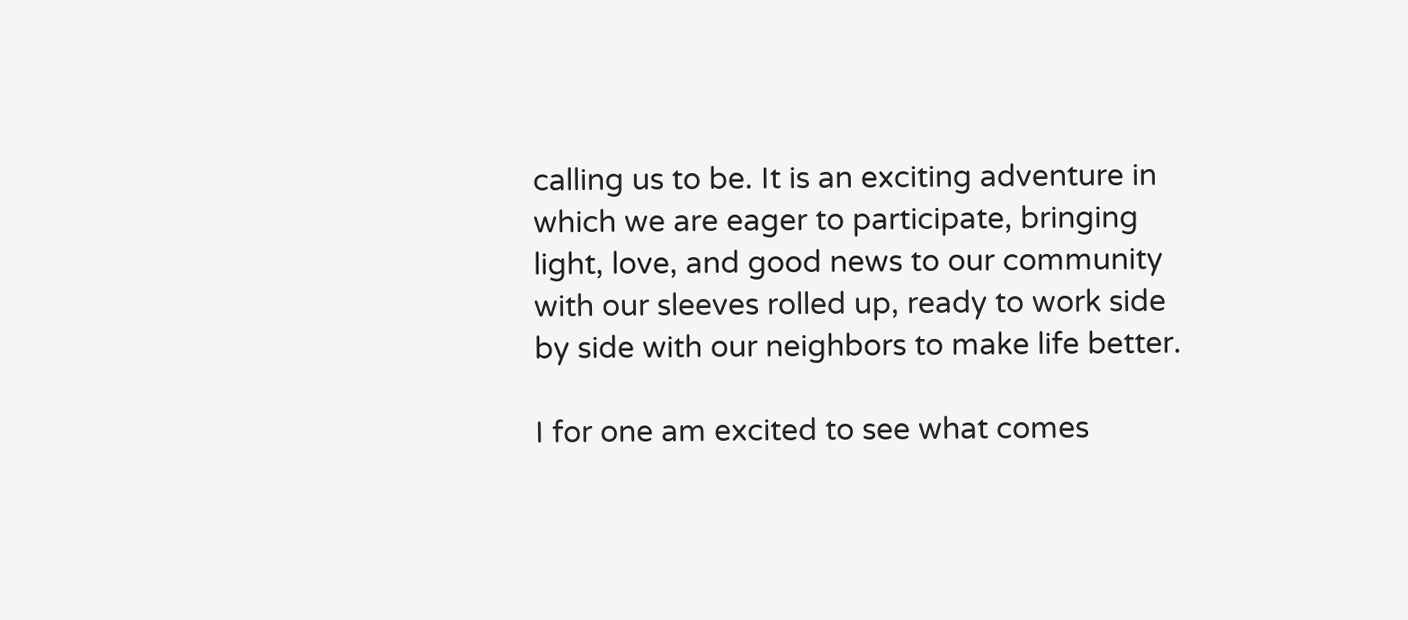calling us to be. It is an exciting adventure in which we are eager to participate, bringing light, love, and good news to our community with our sleeves rolled up, ready to work side by side with our neighbors to make life better.

I for one am excited to see what comes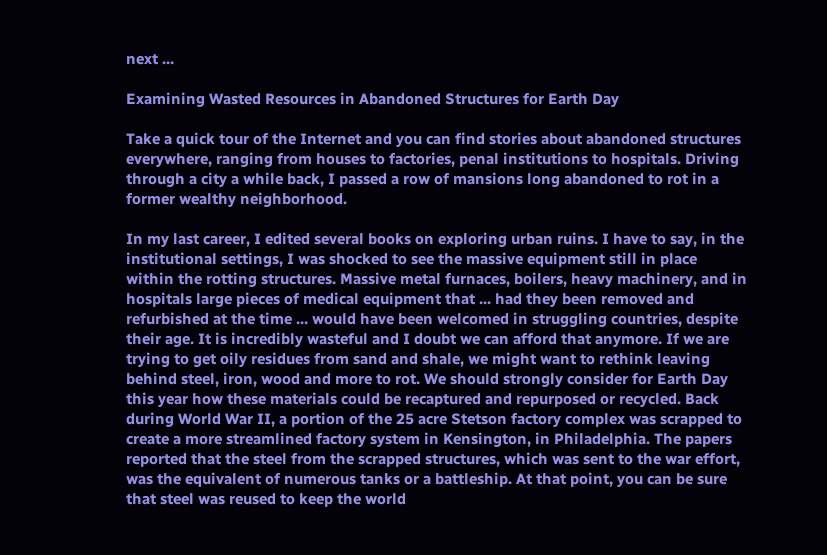next ...

Examining Wasted Resources in Abandoned Structures for Earth Day

Take a quick tour of the Internet and you can find stories about abandoned structures everywhere, ranging from houses to factories, penal institutions to hospitals. Driving through a city a while back, I passed a row of mansions long abandoned to rot in a former wealthy neighborhood.

In my last career, I edited several books on exploring urban ruins. I have to say, in the institutional settings, I was shocked to see the massive equipment still in place within the rotting structures. Massive metal furnaces, boilers, heavy machinery, and in hospitals large pieces of medical equipment that ... had they been removed and refurbished at the time ... would have been welcomed in struggling countries, despite their age. It is incredibly wasteful and I doubt we can afford that anymore. If we are trying to get oily residues from sand and shale, we might want to rethink leaving behind steel, iron, wood and more to rot. We should strongly consider for Earth Day this year how these materials could be recaptured and repurposed or recycled. Back during World War II, a portion of the 25 acre Stetson factory complex was scrapped to create a more streamlined factory system in Kensington, in Philadelphia. The papers reported that the steel from the scrapped structures, which was sent to the war effort, was the equivalent of numerous tanks or a battleship. At that point, you can be sure that steel was reused to keep the world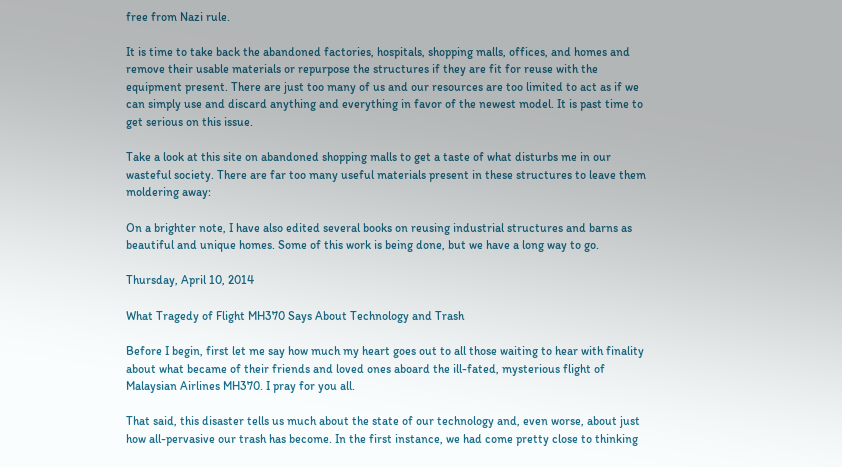free from Nazi rule.

It is time to take back the abandoned factories, hospitals, shopping malls, offices, and homes and remove their usable materials or repurpose the structures if they are fit for reuse with the equipment present. There are just too many of us and our resources are too limited to act as if we can simply use and discard anything and everything in favor of the newest model. It is past time to get serious on this issue.

Take a look at this site on abandoned shopping malls to get a taste of what disturbs me in our wasteful society. There are far too many useful materials present in these structures to leave them moldering away:

On a brighter note, I have also edited several books on reusing industrial structures and barns as beautiful and unique homes. Some of this work is being done, but we have a long way to go.

Thursday, April 10, 2014

What Tragedy of Flight MH370 Says About Technology and Trash

Before I begin, first let me say how much my heart goes out to all those waiting to hear with finality about what became of their friends and loved ones aboard the ill-fated, mysterious flight of Malaysian Airlines MH370. I pray for you all.

That said, this disaster tells us much about the state of our technology and, even worse, about just how all-pervasive our trash has become. In the first instance, we had come pretty close to thinking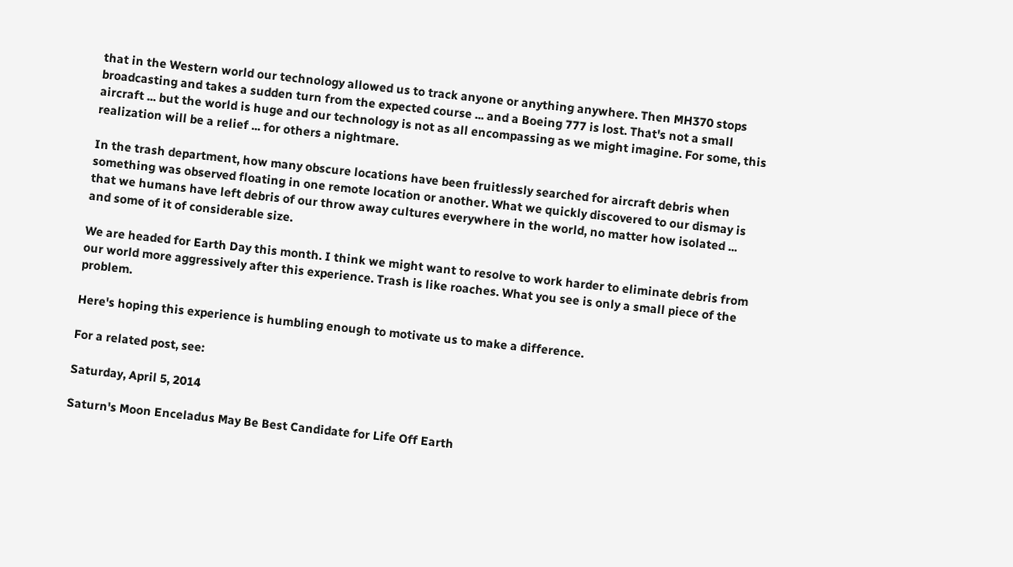that in the Western world our technology allowed us to track anyone or anything anywhere. Then MH370 stops broadcasting and takes a sudden turn from the expected course ... and a Boeing 777 is lost. That's not a small aircraft ... but the world is huge and our technology is not as all encompassing as we might imagine. For some, this realization will be a relief ... for others a nightmare.

In the trash department, how many obscure locations have been fruitlessly searched for aircraft debris when something was observed floating in one remote location or another. What we quickly discovered to our dismay is that we humans have left debris of our throw away cultures everywhere in the world, no matter how isolated ... and some of it of considerable size.

We are headed for Earth Day this month. I think we might want to resolve to work harder to eliminate debris from our world more aggressively after this experience. Trash is like roaches. What you see is only a small piece of the problem.

Here's hoping this experience is humbling enough to motivate us to make a difference.

For a related post, see:

Saturday, April 5, 2014

Saturn's Moon Enceladus May Be Best Candidate for Life Off Earth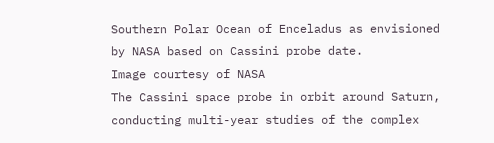Southern Polar Ocean of Enceladus as envisioned by NASA based on Cassini probe date.
Image courtesy of NASA
The Cassini space probe in orbit around Saturn, conducting multi-year studies of the complex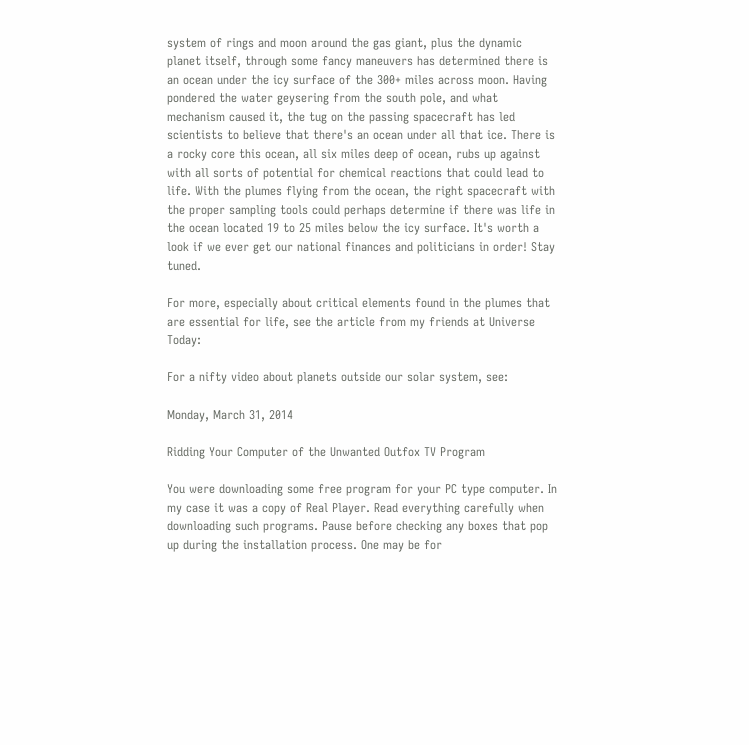system of rings and moon around the gas giant, plus the dynamic planet itself, through some fancy maneuvers has determined there is an ocean under the icy surface of the 300+ miles across moon. Having pondered the water geysering from the south pole, and what mechanism caused it, the tug on the passing spacecraft has led scientists to believe that there's an ocean under all that ice. There is a rocky core this ocean, all six miles deep of ocean, rubs up against with all sorts of potential for chemical reactions that could lead to life. With the plumes flying from the ocean, the right spacecraft with the proper sampling tools could perhaps determine if there was life in the ocean located 19 to 25 miles below the icy surface. It's worth a look if we ever get our national finances and politicians in order! Stay tuned.

For more, especially about critical elements found in the plumes that are essential for life, see the article from my friends at Universe Today:

For a nifty video about planets outside our solar system, see:

Monday, March 31, 2014

Ridding Your Computer of the Unwanted Outfox TV Program

You were downloading some free program for your PC type computer. In my case it was a copy of Real Player. Read everything carefully when downloading such programs. Pause before checking any boxes that pop up during the installation process. One may be for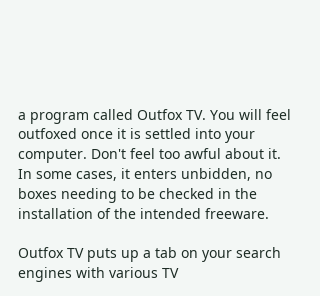a program called Outfox TV. You will feel outfoxed once it is settled into your computer. Don't feel too awful about it. In some cases, it enters unbidden, no boxes needing to be checked in the installation of the intended freeware.

Outfox TV puts up a tab on your search engines with various TV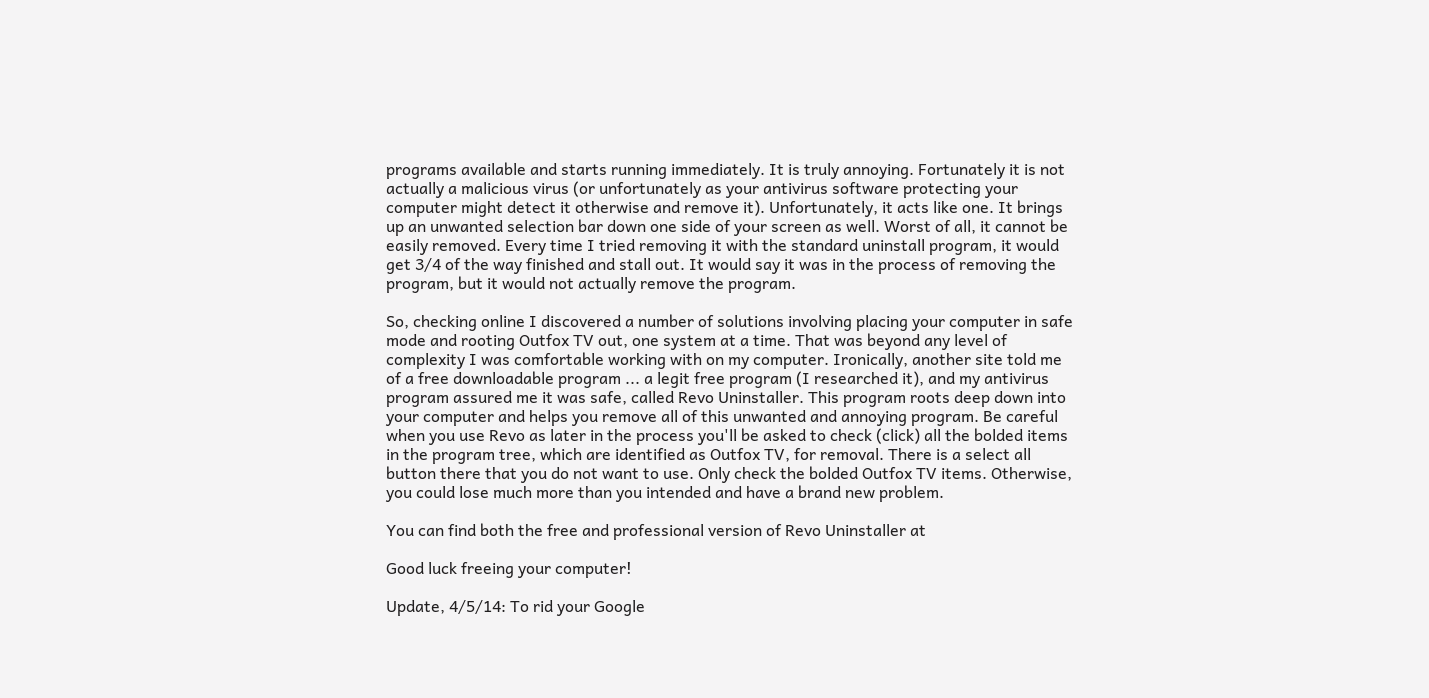programs available and starts running immediately. It is truly annoying. Fortunately it is not actually a malicious virus (or unfortunately as your antivirus software protecting your computer might detect it otherwise and remove it). Unfortunately, it acts like one. It brings up an unwanted selection bar down one side of your screen as well. Worst of all, it cannot be easily removed. Every time I tried removing it with the standard uninstall program, it would get 3/4 of the way finished and stall out. It would say it was in the process of removing the program, but it would not actually remove the program.

So, checking online I discovered a number of solutions involving placing your computer in safe mode and rooting Outfox TV out, one system at a time. That was beyond any level of complexity I was comfortable working with on my computer. Ironically, another site told me of a free downloadable program ... a legit free program (I researched it), and my antivirus program assured me it was safe, called Revo Uninstaller. This program roots deep down into your computer and helps you remove all of this unwanted and annoying program. Be careful when you use Revo as later in the process you'll be asked to check (click) all the bolded items in the program tree, which are identified as Outfox TV, for removal. There is a select all button there that you do not want to use. Only check the bolded Outfox TV items. Otherwise, you could lose much more than you intended and have a brand new problem.

You can find both the free and professional version of Revo Uninstaller at

Good luck freeing your computer!

Update, 4/5/14: To rid your Google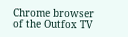Chrome browser of the Outfox TV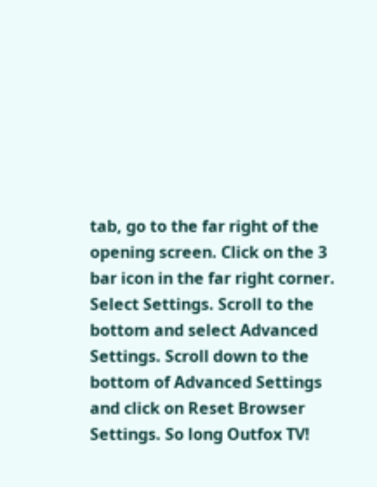tab, go to the far right of the opening screen. Click on the 3 bar icon in the far right corner. Select Settings. Scroll to the bottom and select Advanced Settings. Scroll down to the bottom of Advanced Settings and click on Reset Browser Settings. So long Outfox TV!